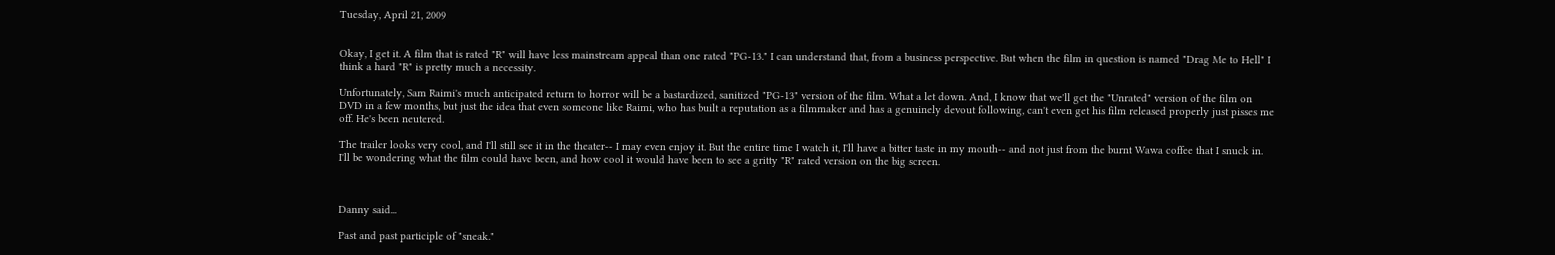Tuesday, April 21, 2009


Okay, I get it. A film that is rated "R" will have less mainstream appeal than one rated "PG-13." I can understand that, from a business perspective. But when the film in question is named "Drag Me to Hell" I think a hard "R" is pretty much a necessity.

Unfortunately, Sam Raimi's much anticipated return to horror will be a bastardized, sanitized "PG-13" version of the film. What a let down. And, I know that we'll get the "Unrated" version of the film on DVD in a few months, but just the idea that even someone like Raimi, who has built a reputation as a filmmaker and has a genuinely devout following, can't even get his film released properly just pisses me off. He's been neutered.

The trailer looks very cool, and I'll still see it in the theater-- I may even enjoy it. But the entire time I watch it, I'll have a bitter taste in my mouth-- and not just from the burnt Wawa coffee that I snuck in. I'll be wondering what the film could have been, and how cool it would have been to see a gritty "R" rated version on the big screen.



Danny said...

Past and past participle of "sneak."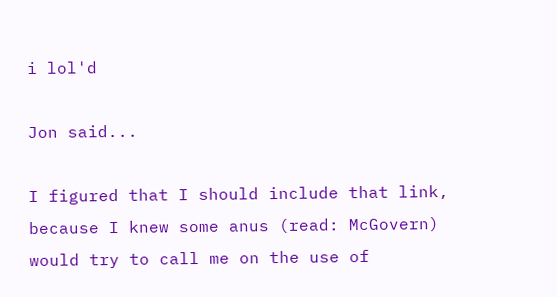i lol'd

Jon said...

I figured that I should include that link, because I knew some anus (read: McGovern) would try to call me on the use of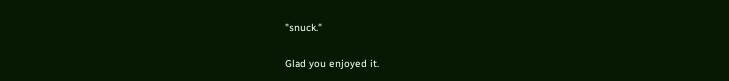"snuck."

Glad you enjoyed it.